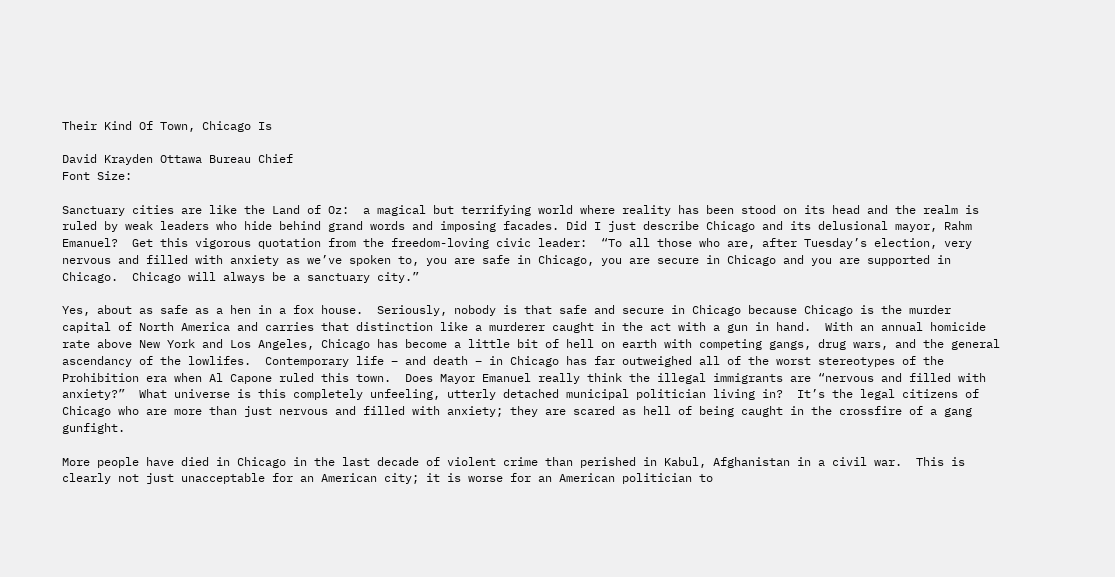Their Kind Of Town, Chicago Is

David Krayden Ottawa Bureau Chief
Font Size:

Sanctuary cities are like the Land of Oz:  a magical but terrifying world where reality has been stood on its head and the realm is ruled by weak leaders who hide behind grand words and imposing facades. Did I just describe Chicago and its delusional mayor, Rahm Emanuel?  Get this vigorous quotation from the freedom-loving civic leader:  “To all those who are, after Tuesday’s election, very nervous and filled with anxiety as we’ve spoken to, you are safe in Chicago, you are secure in Chicago and you are supported in Chicago.  Chicago will always be a sanctuary city.”

Yes, about as safe as a hen in a fox house.  Seriously, nobody is that safe and secure in Chicago because Chicago is the murder capital of North America and carries that distinction like a murderer caught in the act with a gun in hand.  With an annual homicide rate above New York and Los Angeles, Chicago has become a little bit of hell on earth with competing gangs, drug wars, and the general ascendancy of the lowlifes.  Contemporary life – and death – in Chicago has far outweighed all of the worst stereotypes of the Prohibition era when Al Capone ruled this town.  Does Mayor Emanuel really think the illegal immigrants are “nervous and filled with anxiety?”  What universe is this completely unfeeling, utterly detached municipal politician living in?  It’s the legal citizens of Chicago who are more than just nervous and filled with anxiety; they are scared as hell of being caught in the crossfire of a gang gunfight.

More people have died in Chicago in the last decade of violent crime than perished in Kabul, Afghanistan in a civil war.  This is clearly not just unacceptable for an American city; it is worse for an American politician to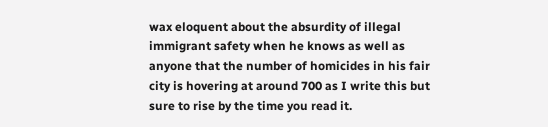wax eloquent about the absurdity of illegal immigrant safety when he knows as well as anyone that the number of homicides in his fair city is hovering at around 700 as I write this but sure to rise by the time you read it.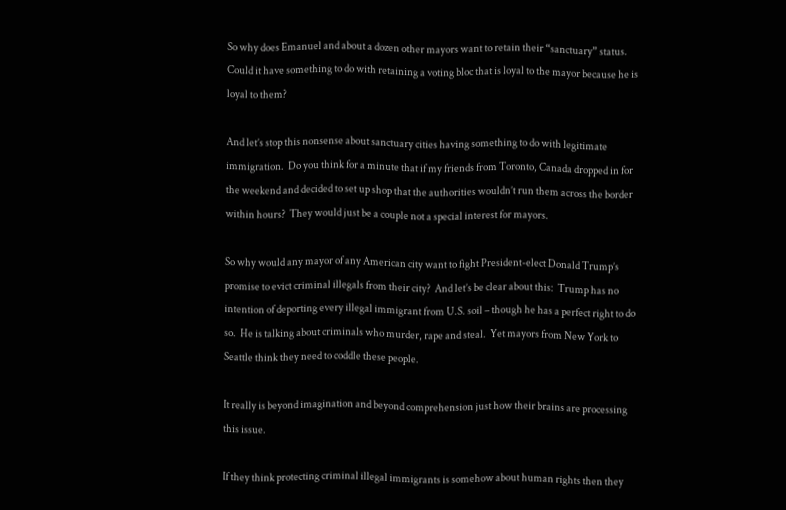So why does Emanuel and about a dozen other mayors want to retain their “sanctuary” status.  Could it have something to do with retaining a voting bloc that is loyal to the mayor because he is loyal to them?

And let’s stop this nonsense about sanctuary cities having something to do with legitimate immigration.  Do you think for a minute that if my friends from Toronto, Canada dropped in for the weekend and decided to set up shop that the authorities wouldn’t run them across the border within hours?  They would just be a couple not a special interest for mayors.

So why would any mayor of any American city want to fight President-elect Donald Trump’s promise to evict criminal illegals from their city?  And let’s be clear about this:  Trump has no intention of deporting every illegal immigrant from U.S. soil – though he has a perfect right to do so.  He is talking about criminals who murder, rape and steal.  Yet mayors from New York to Seattle think they need to coddle these people.

It really is beyond imagination and beyond comprehension just how their brains are processing this issue.

If they think protecting criminal illegal immigrants is somehow about human rights then they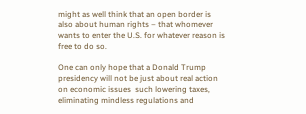might as well think that an open border is also about human rights – that whomever wants to enter the U.S. for whatever reason is free to do so.

One can only hope that a Donald Trump presidency will not be just about real action on economic issues  such lowering taxes, eliminating mindless regulations and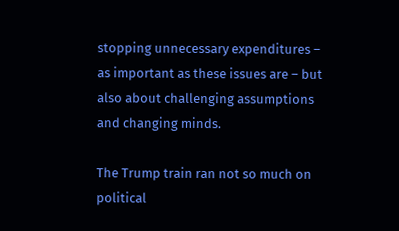stopping unnecessary expenditures – as important as these issues are – but also about challenging assumptions and changing minds.

The Trump train ran not so much on political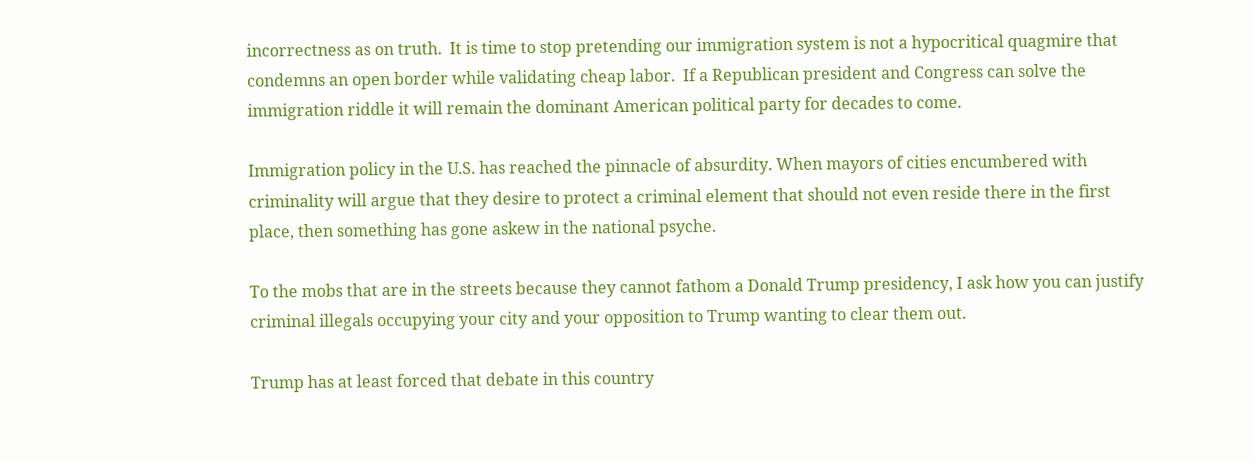incorrectness as on truth.  It is time to stop pretending our immigration system is not a hypocritical quagmire that condemns an open border while validating cheap labor.  If a Republican president and Congress can solve the immigration riddle it will remain the dominant American political party for decades to come.

Immigration policy in the U.S. has reached the pinnacle of absurdity. When mayors of cities encumbered with criminality will argue that they desire to protect a criminal element that should not even reside there in the first place, then something has gone askew in the national psyche.

To the mobs that are in the streets because they cannot fathom a Donald Trump presidency, I ask how you can justify criminal illegals occupying your city and your opposition to Trump wanting to clear them out.

Trump has at least forced that debate in this country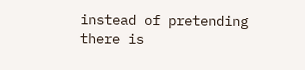instead of pretending there is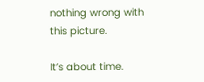nothing wrong with this picture.

It’s about time.